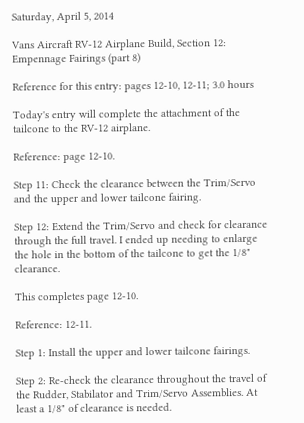Saturday, April 5, 2014

Vans Aircraft RV-12 Airplane Build, Section 12: Empennage Fairings (part 8)

Reference for this entry: pages 12-10, 12-11; 3.0 hours

Today's entry will complete the attachment of the tailcone to the RV-12 airplane.

Reference: page 12-10.

Step 11: Check the clearance between the Trim/Servo and the upper and lower tailcone fairing.

Step 12: Extend the Trim/Servo and check for clearance through the full travel. I ended up needing to enlarge the hole in the bottom of the tailcone to get the 1/8" clearance.

This completes page 12-10.

Reference: 12-11.

Step 1: Install the upper and lower tailcone fairings.

Step 2: Re-check the clearance throughout the travel of the Rudder, Stabilator and Trim/Servo Assemblies. At least a 1/8" of clearance is needed.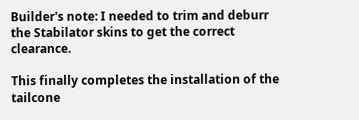Builder's note: I needed to trim and deburr the Stabilator skins to get the correct clearance.

This finally completes the installation of the tailcone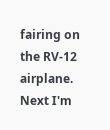fairing on the RV-12 airplane. Next I'm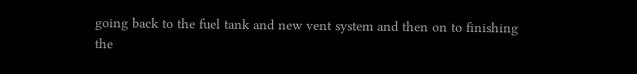going back to the fuel tank and new vent system and then on to finishing the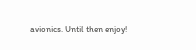avionics. Until then enjoy!